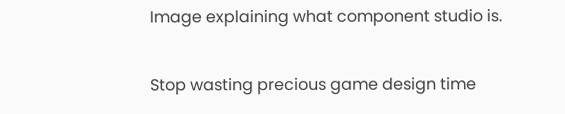Image explaining what component studio is.

Stop wasting precious game design time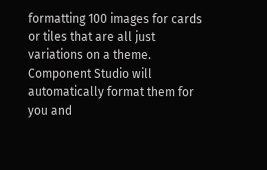formatting 100 images for cards or tiles that are all just variations on a theme. Component Studio will automatically format them for you and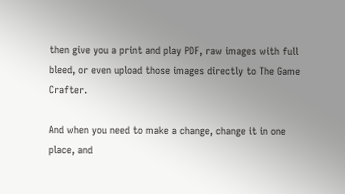then give you a print and play PDF, raw images with full bleed, or even upload those images directly to The Game Crafter.

And when you need to make a change, change it in one place, and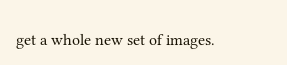get a whole new set of images.